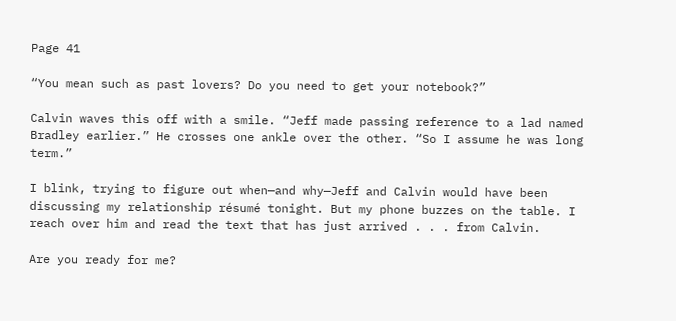Page 41

“You mean such as past lovers? Do you need to get your notebook?”

Calvin waves this off with a smile. “Jeff made passing reference to a lad named Bradley earlier.” He crosses one ankle over the other. “So I assume he was long term.”

I blink, trying to figure out when—and why—Jeff and Calvin would have been discussing my relationship résumé tonight. But my phone buzzes on the table. I reach over him and read the text that has just arrived . . . from Calvin.

Are you ready for me?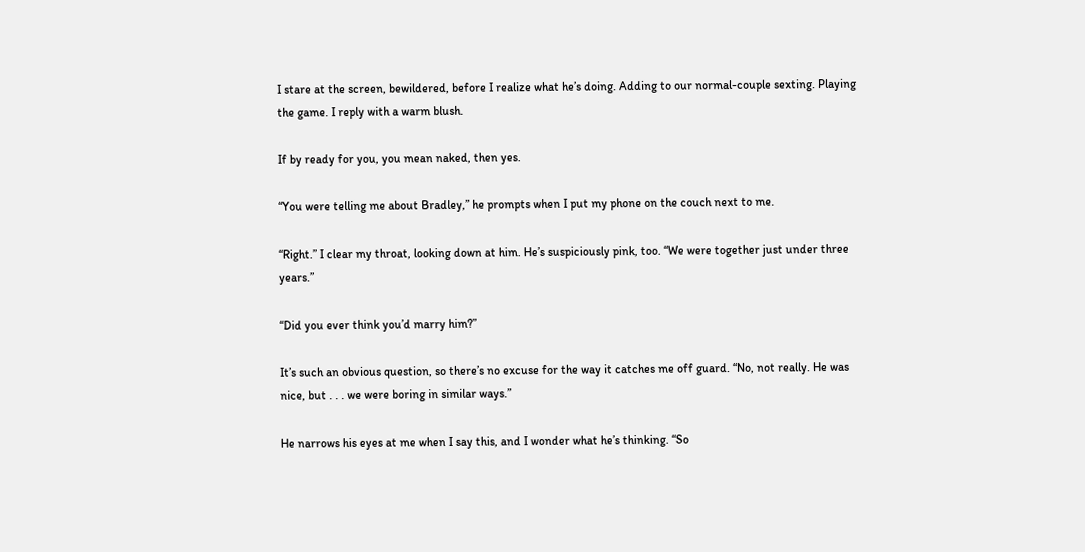I stare at the screen, bewildered, before I realize what he’s doing. Adding to our normal-couple sexting. Playing the game. I reply with a warm blush.

If by ready for you, you mean naked, then yes.

“You were telling me about Bradley,” he prompts when I put my phone on the couch next to me.

“Right.” I clear my throat, looking down at him. He’s suspiciously pink, too. “We were together just under three years.”

“Did you ever think you’d marry him?”

It’s such an obvious question, so there’s no excuse for the way it catches me off guard. “No, not really. He was nice, but . . . we were boring in similar ways.”

He narrows his eyes at me when I say this, and I wonder what he’s thinking. “So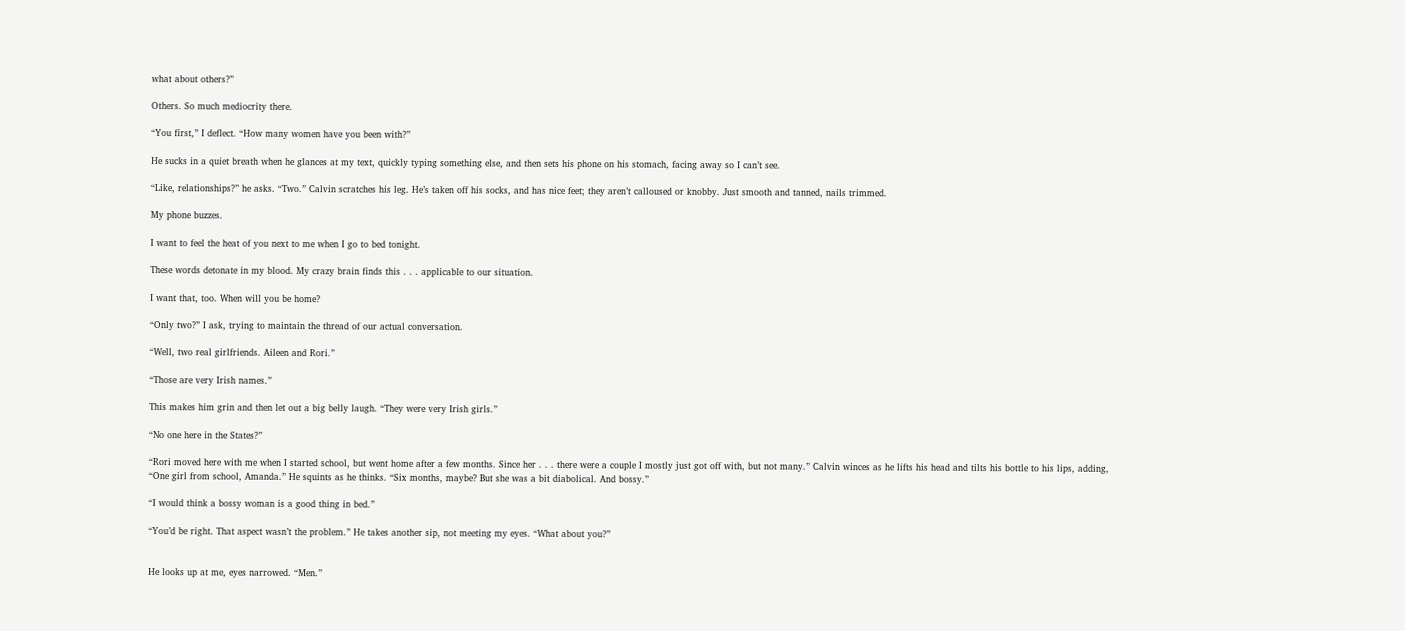what about others?”

Others. So much mediocrity there.

“You first,” I deflect. “How many women have you been with?”

He sucks in a quiet breath when he glances at my text, quickly typing something else, and then sets his phone on his stomach, facing away so I can’t see.

“Like, relationships?” he asks. “Two.” Calvin scratches his leg. He’s taken off his socks, and has nice feet; they aren’t calloused or knobby. Just smooth and tanned, nails trimmed.

My phone buzzes.

I want to feel the heat of you next to me when I go to bed tonight.

These words detonate in my blood. My crazy brain finds this . . . applicable to our situation.

I want that, too. When will you be home?

“Only two?” I ask, trying to maintain the thread of our actual conversation.

“Well, two real girlfriends. Aileen and Rori.”

“Those are very Irish names.”

This makes him grin and then let out a big belly laugh. “They were very Irish girls.”

“No one here in the States?”

“Rori moved here with me when I started school, but went home after a few months. Since her . . . there were a couple I mostly just got off with, but not many.” Calvin winces as he lifts his head and tilts his bottle to his lips, adding, “One girl from school, Amanda.” He squints as he thinks. “Six months, maybe? But she was a bit diabolical. And bossy.”

“I would think a bossy woman is a good thing in bed.”

“You’d be right. That aspect wasn’t the problem.” He takes another sip, not meeting my eyes. “What about you?”


He looks up at me, eyes narrowed. “Men.”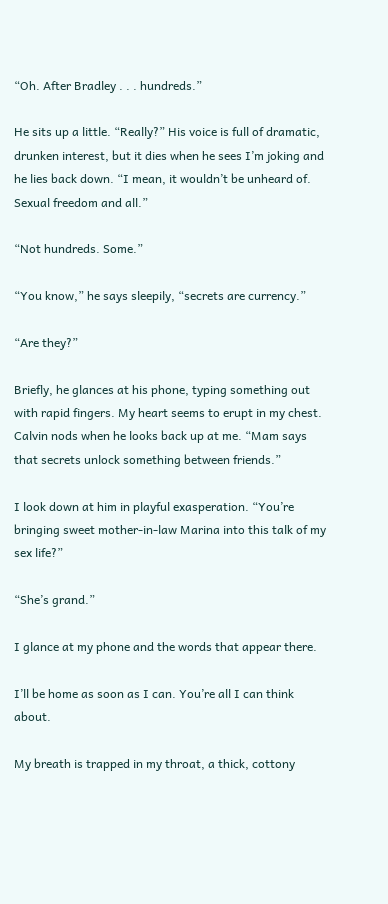“Oh. After Bradley . . . hundreds.”

He sits up a little. “Really?” His voice is full of dramatic, drunken interest, but it dies when he sees I’m joking and he lies back down. “I mean, it wouldn’t be unheard of. Sexual freedom and all.”

“Not hundreds. Some.”

“You know,” he says sleepily, “secrets are currency.”

“Are they?”

Briefly, he glances at his phone, typing something out with rapid fingers. My heart seems to erupt in my chest. Calvin nods when he looks back up at me. “Mam says that secrets unlock something between friends.”

I look down at him in playful exasperation. “You’re bringing sweet mother-in-law Marina into this talk of my sex life?”

“She’s grand.”

I glance at my phone and the words that appear there.

I’ll be home as soon as I can. You’re all I can think about.

My breath is trapped in my throat, a thick, cottony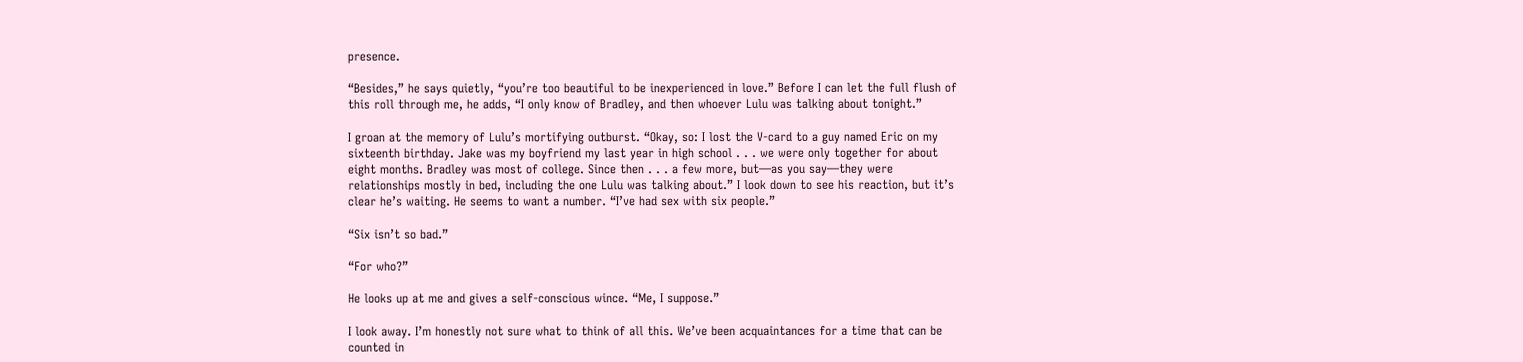presence.

“Besides,” he says quietly, “you’re too beautiful to be inexperienced in love.” Before I can let the full flush of this roll through me, he adds, “I only know of Bradley, and then whoever Lulu was talking about tonight.”

I groan at the memory of Lulu’s mortifying outburst. “Okay, so: I lost the V-card to a guy named Eric on my sixteenth birthday. Jake was my boyfriend my last year in high school . . . we were only together for about eight months. Bradley was most of college. Since then . . . a few more, but—as you say—they were relationships mostly in bed, including the one Lulu was talking about.” I look down to see his reaction, but it’s clear he’s waiting. He seems to want a number. “I’ve had sex with six people.”

“Six isn’t so bad.”

“For who?”

He looks up at me and gives a self-conscious wince. “Me, I suppose.”

I look away. I’m honestly not sure what to think of all this. We’ve been acquaintances for a time that can be counted in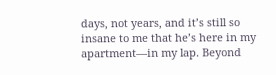days, not years, and it’s still so insane to me that he’s here in my apartment—in my lap. Beyond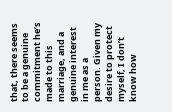that, there seems to be a genuine commitment he’s made to this marriage, and a genuine interest in me as a person. Given my desire to protect myself, I don’t know how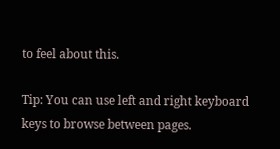to feel about this.

Tip: You can use left and right keyboard keys to browse between pages.